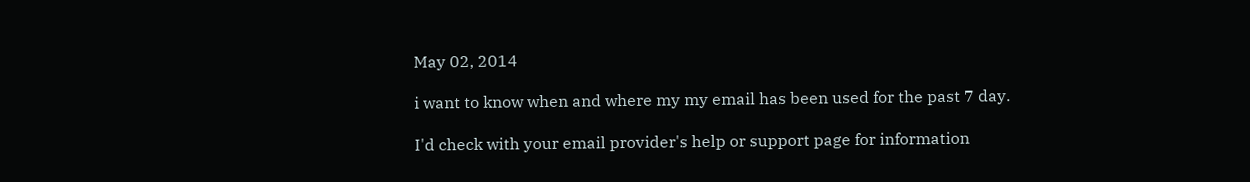May 02, 2014

i want to know when and where my my email has been used for the past 7 day.

I'd check with your email provider's help or support page for information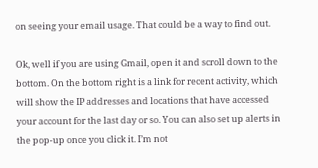on seeing your email usage. That could be a way to find out.

Ok, well if you are using Gmail, open it and scroll down to the bottom. On the bottom right is a link for recent activity, which will show the IP addresses and locations that have accessed your account for the last day or so. You can also set up alerts in the pop-up once you click it. I’m not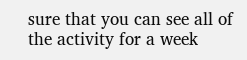sure that you can see all of the activity for a week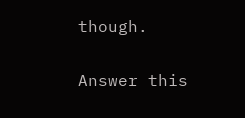though.

Answer this